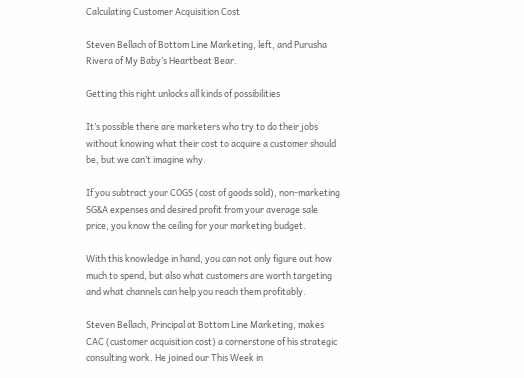Calculating Customer Acquisition Cost

Steven Bellach of Bottom Line Marketing, left, and Purusha Rivera of My Baby’s Heartbeat Bear.

Getting this right unlocks all kinds of possibilities

It’s possible there are marketers who try to do their jobs without knowing what their cost to acquire a customer should be, but we can’t imagine why.

If you subtract your COGS (cost of goods sold), non-marketing SG&A expenses and desired profit from your average sale price, you know the ceiling for your marketing budget.

With this knowledge in hand, you can not only figure out how much to spend, but also what customers are worth targeting and what channels can help you reach them profitably.

Steven Bellach, Principal at Bottom Line Marketing, makes CAC (customer acquisition cost) a cornerstone of his strategic consulting work. He joined our This Week in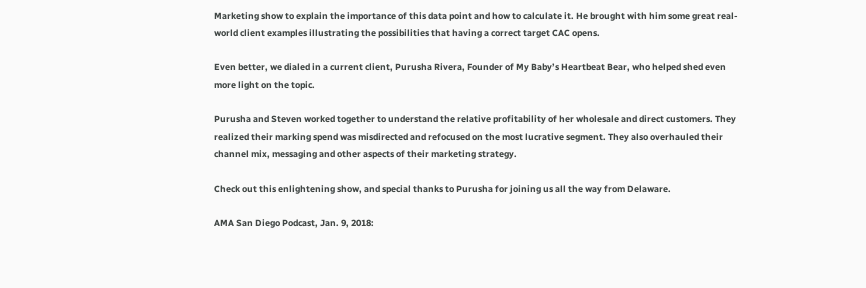Marketing show to explain the importance of this data point and how to calculate it. He brought with him some great real-world client examples illustrating the possibilities that having a correct target CAC opens.

Even better, we dialed in a current client, Purusha Rivera, Founder of My Baby’s Heartbeat Bear, who helped shed even more light on the topic.

Purusha and Steven worked together to understand the relative profitability of her wholesale and direct customers. They realized their marking spend was misdirected and refocused on the most lucrative segment. They also overhauled their channel mix, messaging and other aspects of their marketing strategy.

Check out this enlightening show, and special thanks to Purusha for joining us all the way from Delaware.

AMA San Diego Podcast, Jan. 9, 2018: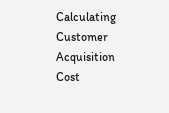Calculating Customer Acquisition Cost